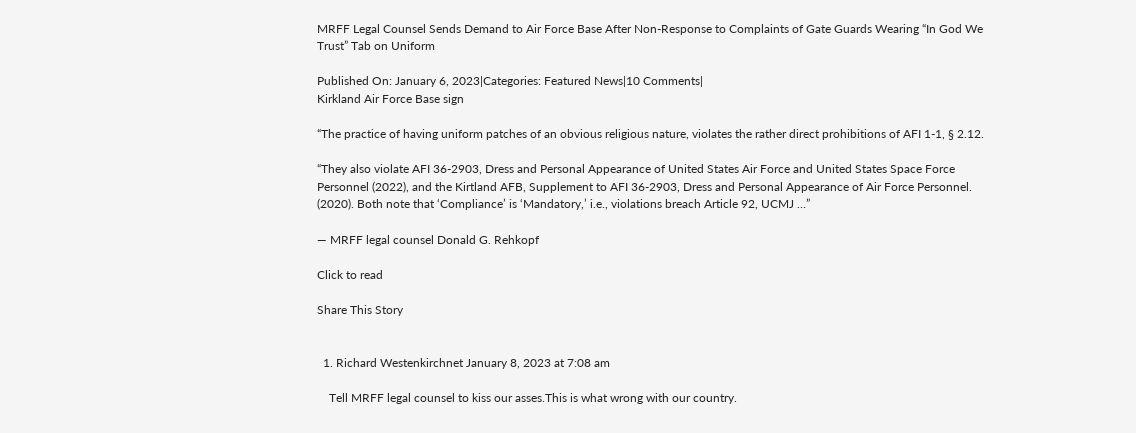MRFF Legal Counsel Sends Demand to Air Force Base After Non-Response to Complaints of Gate Guards Wearing “In God We Trust” Tab on Uniform

Published On: January 6, 2023|Categories: Featured News|10 Comments|
Kirkland Air Force Base sign

“The practice of having uniform patches of an obvious religious nature, violates the rather direct prohibitions of AFI 1-1, § 2.12.

“They also violate AFI 36-2903, Dress and Personal Appearance of United States Air Force and United States Space Force Personnel (2022), and the Kirtland AFB, Supplement to AFI 36-2903, Dress and Personal Appearance of Air Force Personnel. (2020). Both note that ‘Compliance’ is ‘Mandatory,’ i.e., violations breach Article 92, UCMJ …”

— MRFF legal counsel Donald G. Rehkopf

Click to read

Share This Story


  1. Richard Westenkirchnet January 8, 2023 at 7:08 am

    Tell MRFF legal counsel to kiss our asses.This is what wrong with our country.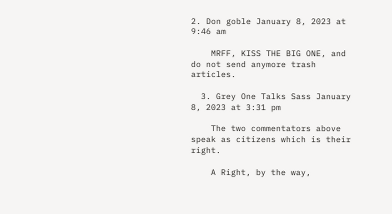2. Don goble January 8, 2023 at 9:46 am

    MRFF, KISS THE BIG ONE, and do not send anymore trash articles.

  3. Grey One Talks Sass January 8, 2023 at 3:31 pm

    The two commentators above speak as citizens which is their right.

    A Right, by the way,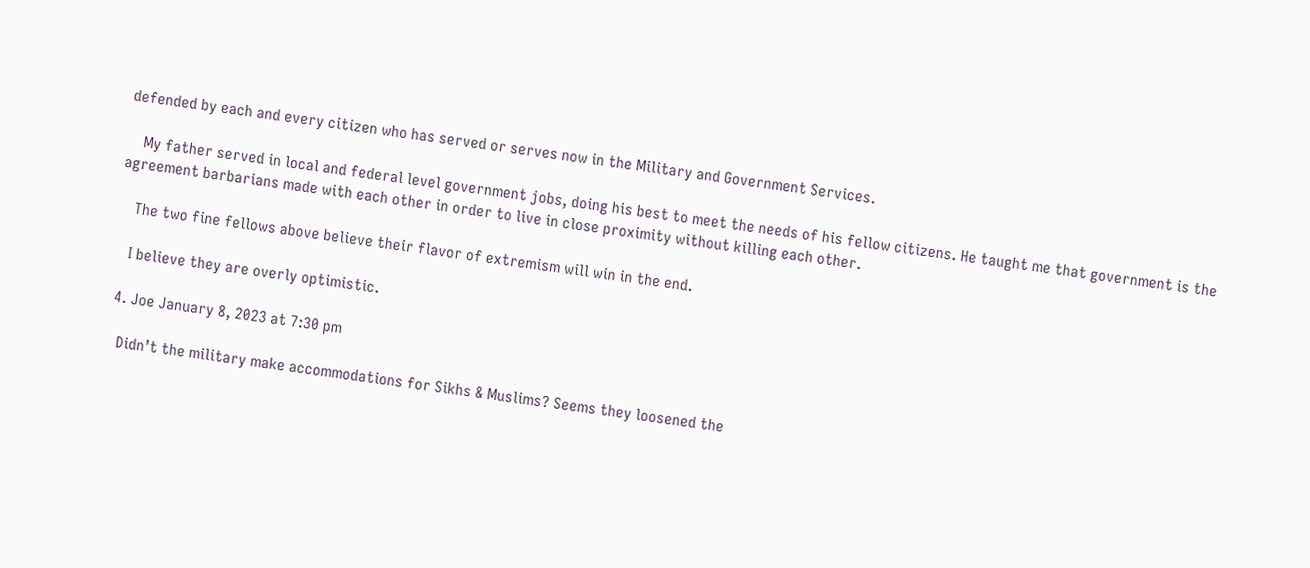defended by each and every citizen who has served or serves now in the Military and Government Services.

    My father served in local and federal level government jobs, doing his best to meet the needs of his fellow citizens. He taught me that government is the agreement barbarians made with each other in order to live in close proximity without killing each other.

    The two fine fellows above believe their flavor of extremism will win in the end.

    I believe they are overly optimistic.

  4. Joe January 8, 2023 at 7:30 pm

    Didn’t the military make accommodations for Sikhs & Muslims? Seems they loosened the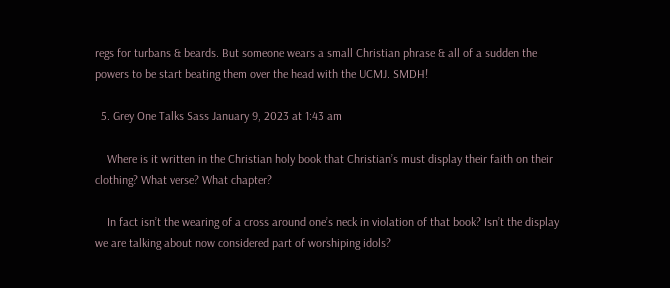regs for turbans & beards. But someone wears a small Christian phrase & all of a sudden the powers to be start beating them over the head with the UCMJ. SMDH!

  5. Grey One Talks Sass January 9, 2023 at 1:43 am

    Where is it written in the Christian holy book that Christian’s must display their faith on their clothing? What verse? What chapter?

    In fact isn’t the wearing of a cross around one’s neck in violation of that book? Isn’t the display we are talking about now considered part of worshiping idols?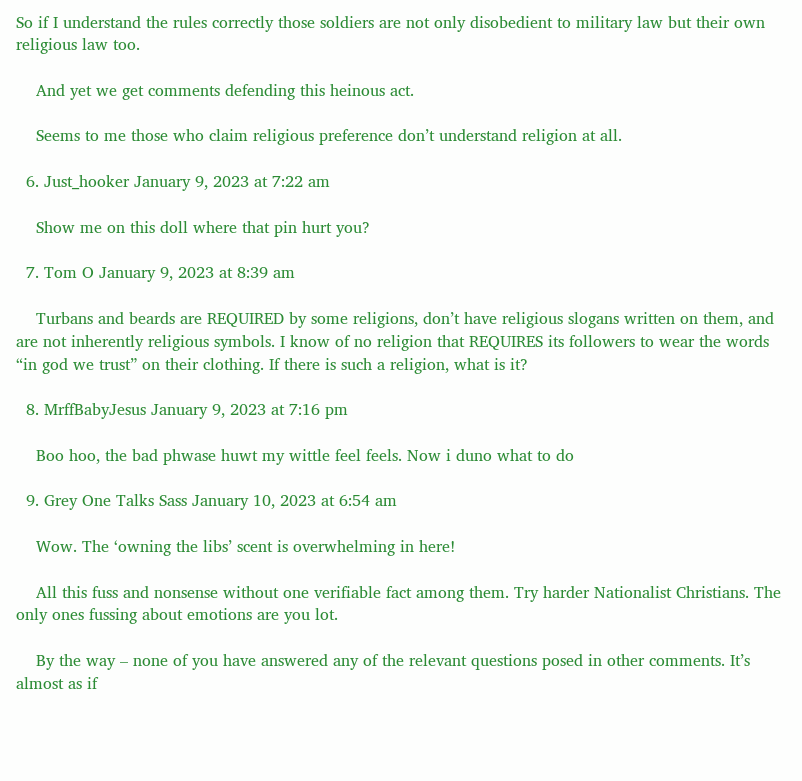So if I understand the rules correctly those soldiers are not only disobedient to military law but their own religious law too.

    And yet we get comments defending this heinous act.

    Seems to me those who claim religious preference don’t understand religion at all.

  6. Just_hooker January 9, 2023 at 7:22 am

    Show me on this doll where that pin hurt you?

  7. Tom O January 9, 2023 at 8:39 am

    Turbans and beards are REQUIRED by some religions, don’t have religious slogans written on them, and are not inherently religious symbols. I know of no religion that REQUIRES its followers to wear the words “in god we trust” on their clothing. If there is such a religion, what is it?

  8. MrffBabyJesus January 9, 2023 at 7:16 pm

    Boo hoo, the bad phwase huwt my wittle feel feels. Now i duno what to do

  9. Grey One Talks Sass January 10, 2023 at 6:54 am

    Wow. The ‘owning the libs’ scent is overwhelming in here!

    All this fuss and nonsense without one verifiable fact among them. Try harder Nationalist Christians. The only ones fussing about emotions are you lot.

    By the way – none of you have answered any of the relevant questions posed in other comments. It’s almost as if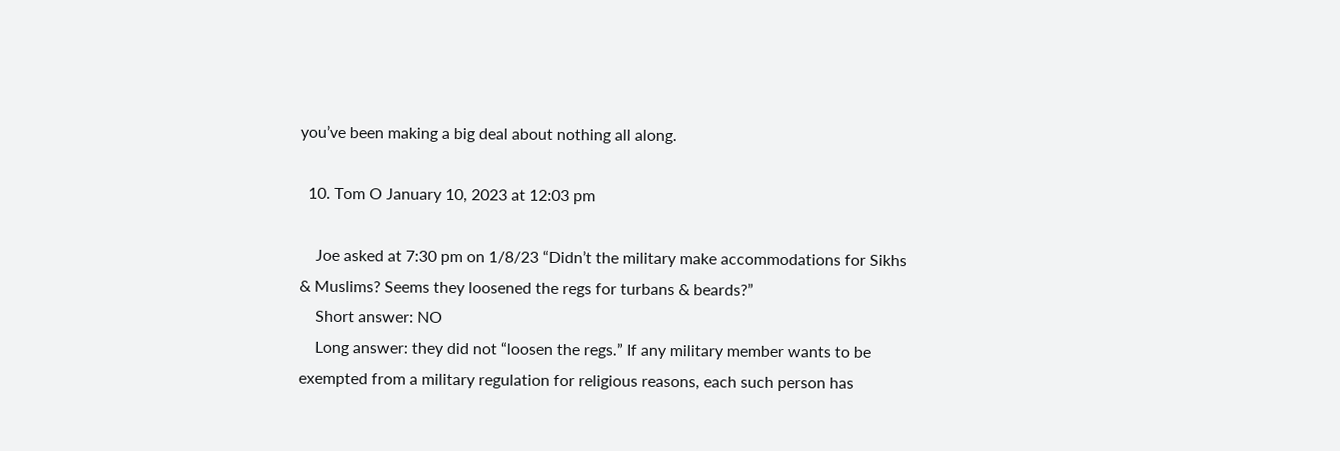you’ve been making a big deal about nothing all along.

  10. Tom O January 10, 2023 at 12:03 pm

    Joe asked at 7:30 pm on 1/8/23 “Didn’t the military make accommodations for Sikhs & Muslims? Seems they loosened the regs for turbans & beards?”
    Short answer: NO
    Long answer: they did not “loosen the regs.” If any military member wants to be exempted from a military regulation for religious reasons, each such person has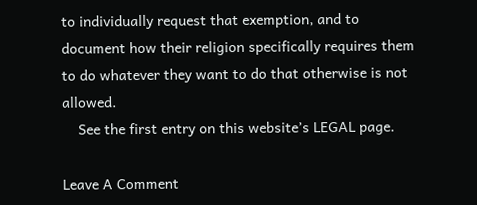to individually request that exemption, and to document how their religion specifically requires them to do whatever they want to do that otherwise is not allowed.
    See the first entry on this website’s LEGAL page.

Leave A Comment